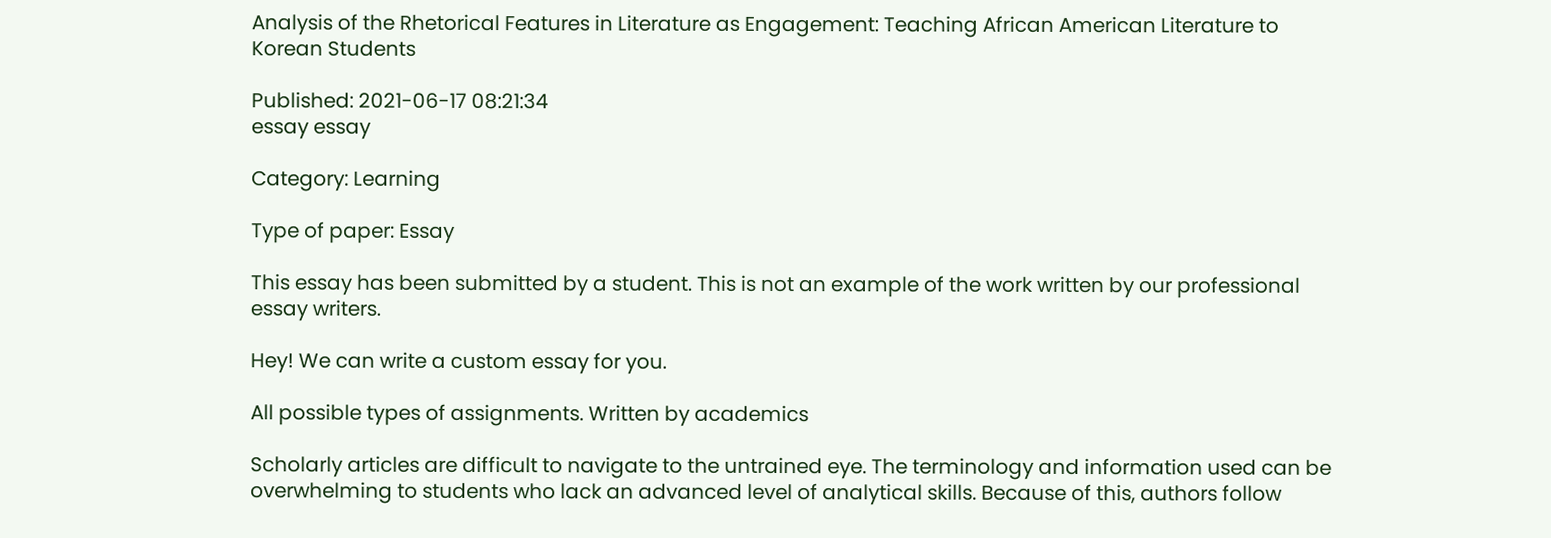Analysis of the Rhetorical Features in Literature as Engagement: Teaching African American Literature to Korean Students

Published: 2021-06-17 08:21:34
essay essay

Category: Learning

Type of paper: Essay

This essay has been submitted by a student. This is not an example of the work written by our professional essay writers.

Hey! We can write a custom essay for you.

All possible types of assignments. Written by academics

Scholarly articles are difficult to navigate to the untrained eye. The terminology and information used can be overwhelming to students who lack an advanced level of analytical skills. Because of this, authors follow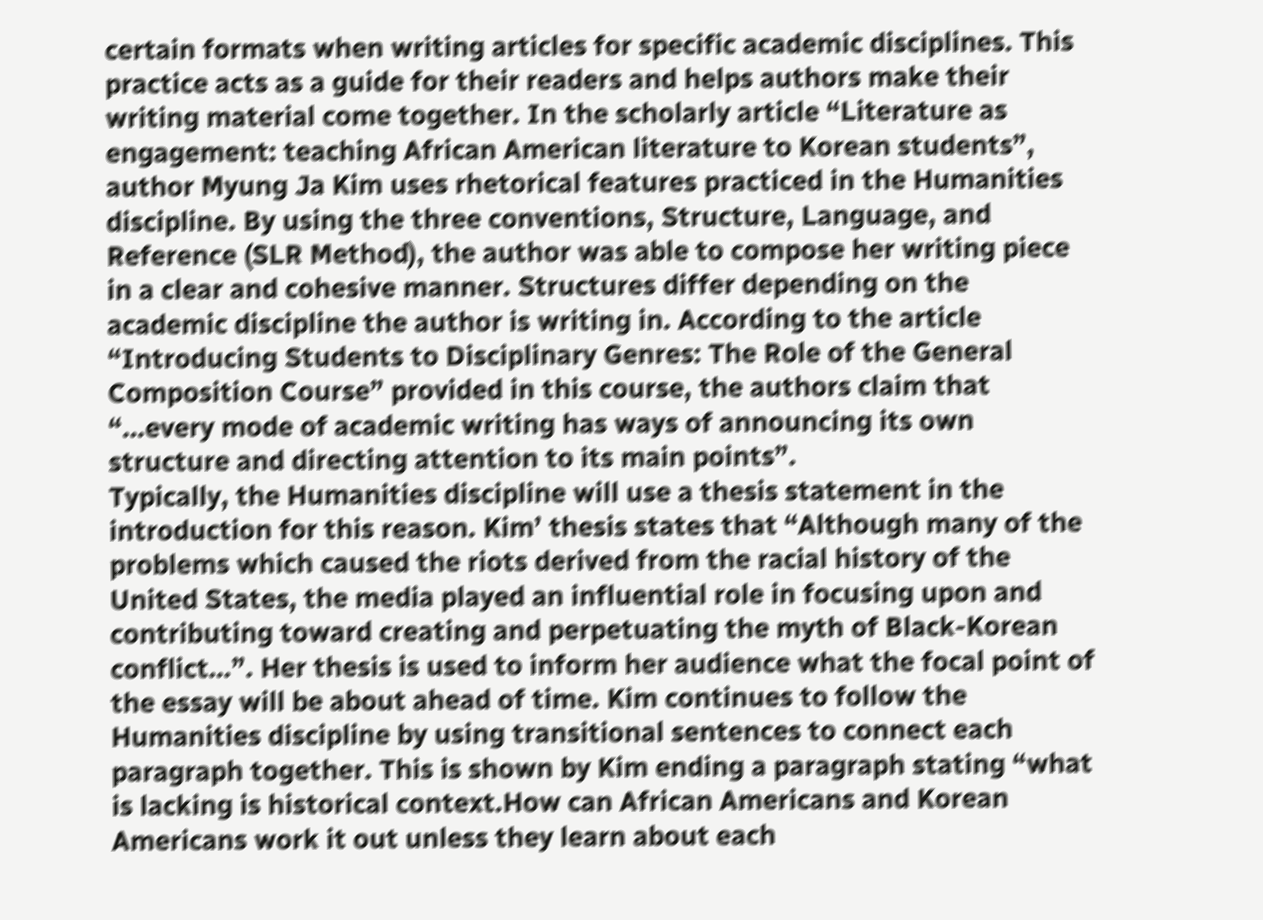certain formats when writing articles for specific academic disciplines. This practice acts as a guide for their readers and helps authors make their writing material come together. In the scholarly article “Literature as engagement: teaching African American literature to Korean students”, author Myung Ja Kim uses rhetorical features practiced in the Humanities discipline. By using the three conventions, Structure, Language, and Reference (SLR Method), the author was able to compose her writing piece in a clear and cohesive manner. Structures differ depending on the academic discipline the author is writing in. According to the article “Introducing Students to Disciplinary Genres: The Role of the General Composition Course” provided in this course, the authors claim that “…every mode of academic writing has ways of announcing its own structure and directing attention to its main points”.
Typically, the Humanities discipline will use a thesis statement in the introduction for this reason. Kim’ thesis states that “Although many of the problems which caused the riots derived from the racial history of the United States, the media played an influential role in focusing upon and contributing toward creating and perpetuating the myth of Black-Korean conflict…”. Her thesis is used to inform her audience what the focal point of the essay will be about ahead of time. Kim continues to follow the Humanities discipline by using transitional sentences to connect each paragraph together. This is shown by Kim ending a paragraph stating “what is lacking is historical context.How can African Americans and Korean Americans work it out unless they learn about each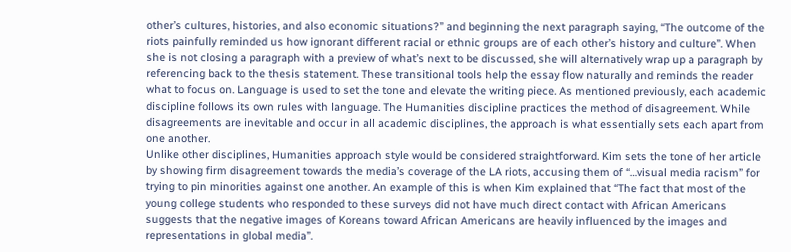other’s cultures, histories, and also economic situations?” and beginning the next paragraph saying, “The outcome of the riots painfully reminded us how ignorant different racial or ethnic groups are of each other’s history and culture”. When she is not closing a paragraph with a preview of what’s next to be discussed, she will alternatively wrap up a paragraph by referencing back to the thesis statement. These transitional tools help the essay flow naturally and reminds the reader what to focus on. Language is used to set the tone and elevate the writing piece. As mentioned previously, each academic discipline follows its own rules with language. The Humanities discipline practices the method of disagreement. While disagreements are inevitable and occur in all academic disciplines, the approach is what essentially sets each apart from one another.
Unlike other disciplines, Humanities approach style would be considered straightforward. Kim sets the tone of her article by showing firm disagreement towards the media’s coverage of the LA riots, accusing them of “…visual media racism” for trying to pin minorities against one another. An example of this is when Kim explained that “The fact that most of the young college students who responded to these surveys did not have much direct contact with African Americans suggests that the negative images of Koreans toward African Americans are heavily influenced by the images and representations in global media”.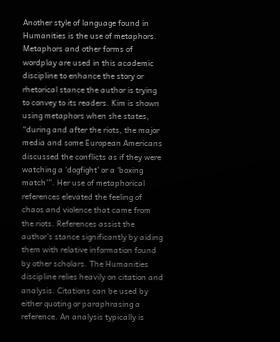Another style of language found in Humanities is the use of metaphors. Metaphors and other forms of wordplay are used in this academic discipline to enhance the story or rhetorical stance the author is trying to convey to its readers. Kim is shown using metaphors when she states, “during and after the riots, the major media and some European Americans discussed the conflicts as if they were watching a ‘dogfight’ or a ‘boxing match’”. Her use of metaphorical references elevated the feeling of chaos and violence that came from the riots. References assist the author’s stance significantly by aiding them with relative information found by other scholars. The Humanities discipline relies heavily on citation and analysis. Citations can be used by either quoting or paraphrasing a reference. An analysis typically is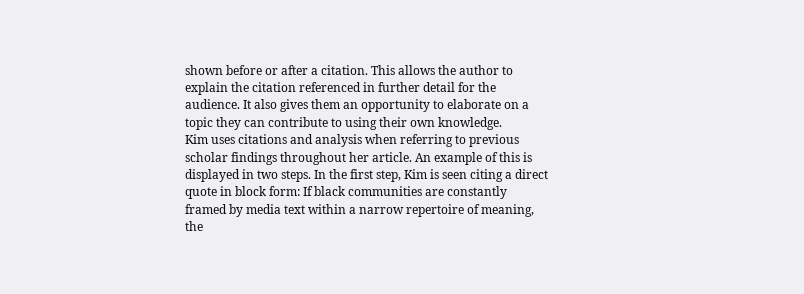shown before or after a citation. This allows the author to explain the citation referenced in further detail for the audience. It also gives them an opportunity to elaborate on a topic they can contribute to using their own knowledge.
Kim uses citations and analysis when referring to previous scholar findings throughout her article. An example of this is displayed in two steps. In the first step, Kim is seen citing a direct quote in block form: If black communities are constantly framed by media text within a narrow repertoire of meaning, the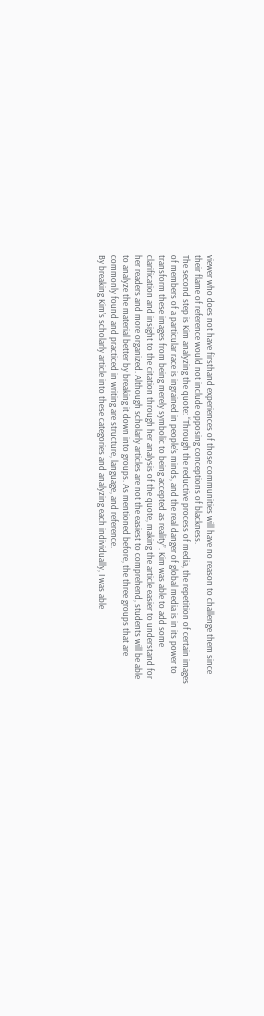viewer who does not have firsthand experiences of those communities will have no reason to challenge them since their flame of reference would not include opposing conceptions of blackness.
The second step is Kim analyzing the quote: “Through the reductive process of media, the repetition of certain images of members of a particular race is ingrained in people’s minds, and the real danger of global media is in its power to transform these images from being merely symbolic to being accepted as reality”. Kim was able to add some clarification and insight to the citation through her analysis of the quote, making the article easier to understand for her readers and more organized. Although scholarly articles are not the easiest to comprehend, students will be able to analyze the material better by breaking it down into groups. As mentioned before, the three groups that are commonly found and practiced in writing are structure, language, and reference.
By breaking Kim’s scholarly article into these categories and analyzing each individually, I was able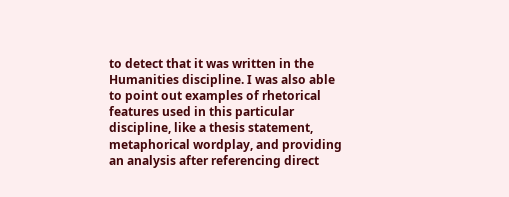to detect that it was written in the Humanities discipline. I was also able to point out examples of rhetorical features used in this particular discipline, like a thesis statement, metaphorical wordplay, and providing an analysis after referencing direct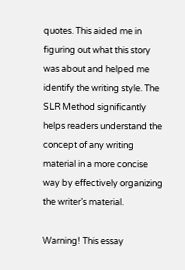quotes. This aided me in figuring out what this story was about and helped me identify the writing style. The SLR Method significantly helps readers understand the concept of any writing material in a more concise way by effectively organizing the writer’s material.

Warning! This essay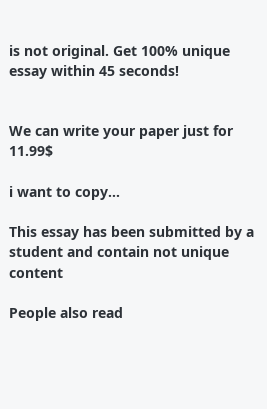is not original. Get 100% unique essay within 45 seconds!


We can write your paper just for 11.99$

i want to copy...

This essay has been submitted by a student and contain not unique content

People also read